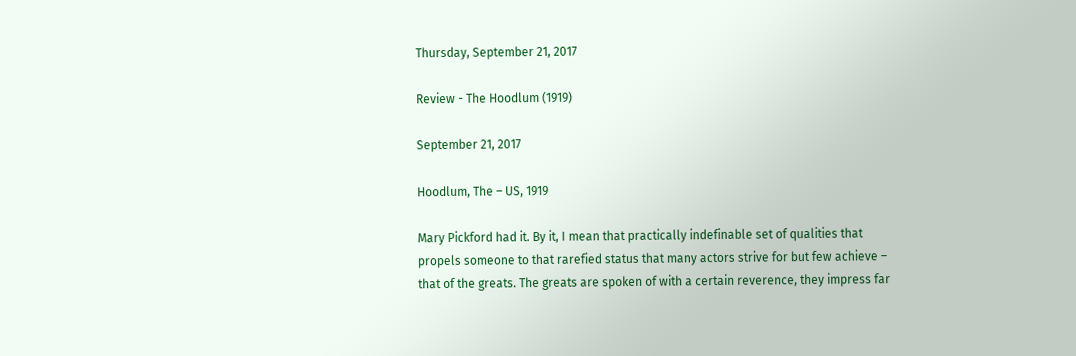Thursday, September 21, 2017

Review - The Hoodlum (1919)

September 21, 2017

Hoodlum, The – US, 1919

Mary Pickford had it. By it, I mean that practically indefinable set of qualities that propels someone to that rarefied status that many actors strive for but few achieve – that of the greats. The greats are spoken of with a certain reverence, they impress far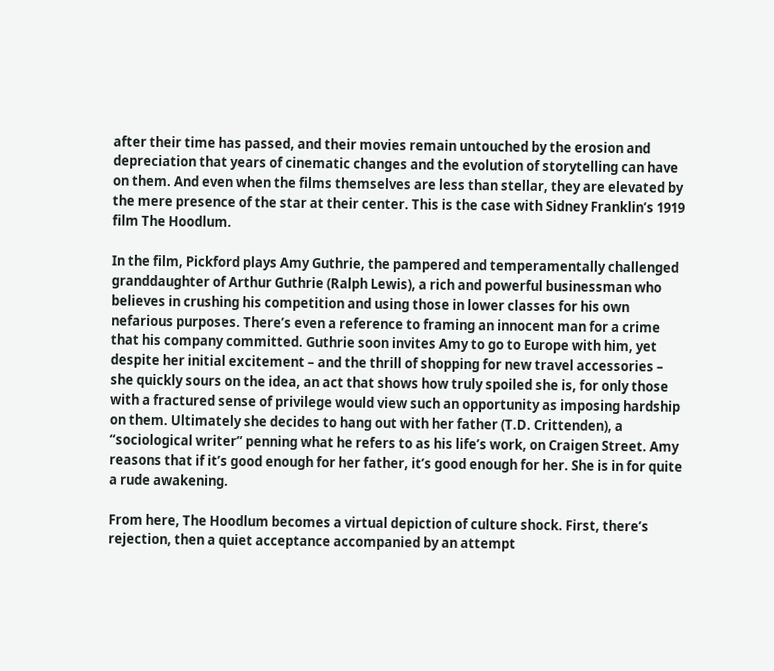after their time has passed, and their movies remain untouched by the erosion and depreciation that years of cinematic changes and the evolution of storytelling can have on them. And even when the films themselves are less than stellar, they are elevated by the mere presence of the star at their center. This is the case with Sidney Franklin’s 1919 film The Hoodlum.

In the film, Pickford plays Amy Guthrie, the pampered and temperamentally challenged granddaughter of Arthur Guthrie (Ralph Lewis), a rich and powerful businessman who believes in crushing his competition and using those in lower classes for his own nefarious purposes. There’s even a reference to framing an innocent man for a crime that his company committed. Guthrie soon invites Amy to go to Europe with him, yet despite her initial excitement – and the thrill of shopping for new travel accessories – she quickly sours on the idea, an act that shows how truly spoiled she is, for only those with a fractured sense of privilege would view such an opportunity as imposing hardship on them. Ultimately she decides to hang out with her father (T.D. Crittenden), a “sociological writer” penning what he refers to as his life’s work, on Craigen Street. Amy reasons that if it’s good enough for her father, it’s good enough for her. She is in for quite a rude awakening.

From here, The Hoodlum becomes a virtual depiction of culture shock. First, there’s rejection, then a quiet acceptance accompanied by an attempt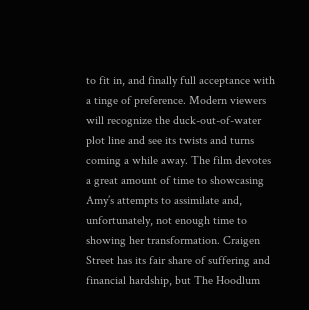to fit in, and finally full acceptance with a tinge of preference. Modern viewers will recognize the duck-out-of-water plot line and see its twists and turns coming a while away. The film devotes a great amount of time to showcasing Amy’s attempts to assimilate and, unfortunately, not enough time to showing her transformation. Craigen Street has its fair share of suffering and financial hardship, but The Hoodlum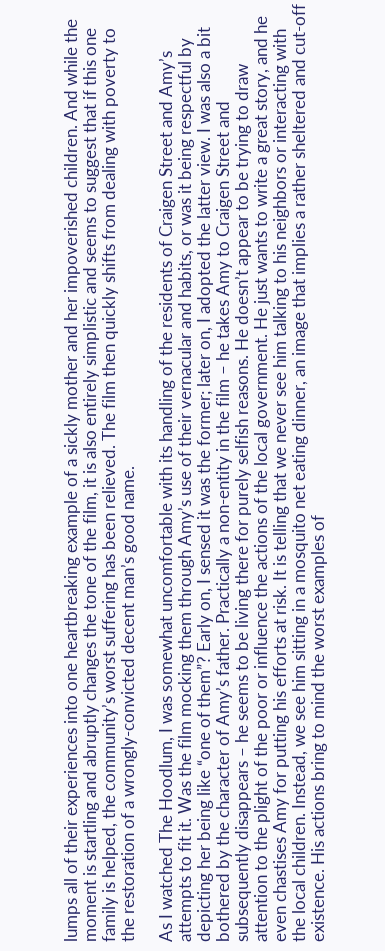lumps all of their experiences into one heartbreaking example of a sickly mother and her impoverished children. And while the moment is startling and abruptly changes the tone of the film, it is also entirely simplistic and seems to suggest that if this one family is helped, the community’s worst suffering has been relieved. The film then quickly shifts from dealing with poverty to the restoration of a wrongly-convicted decent man’s good name.

As I watched The Hoodlum, I was somewhat uncomfortable with its handling of the residents of Craigen Street and Amy’s attempts to fit it. Was the film mocking them through Amy’s use of their vernacular and habits, or was it being respectful by depicting her being like “one of them”? Early on, I sensed it was the former; later on, I adopted the latter view. I was also a bit bothered by the character of Amy’s father. Practically a non-entity in the film – he takes Amy to Craigen Street and subsequently disappears – he seems to be living there for purely selfish reasons. He doesn’t appear to be trying to draw attention to the plight of the poor or influence the actions of the local government. He just wants to write a great story, and he even chastises Amy for putting his efforts at risk. It is telling that we never see him talking to his neighbors or interacting with the local children. Instead, we see him sitting in a mosquito net eating dinner, an image that implies a rather sheltered and cut-off existence. His actions bring to mind the worst examples of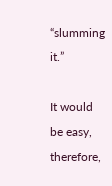“slumming it.”

It would be easy, therefore,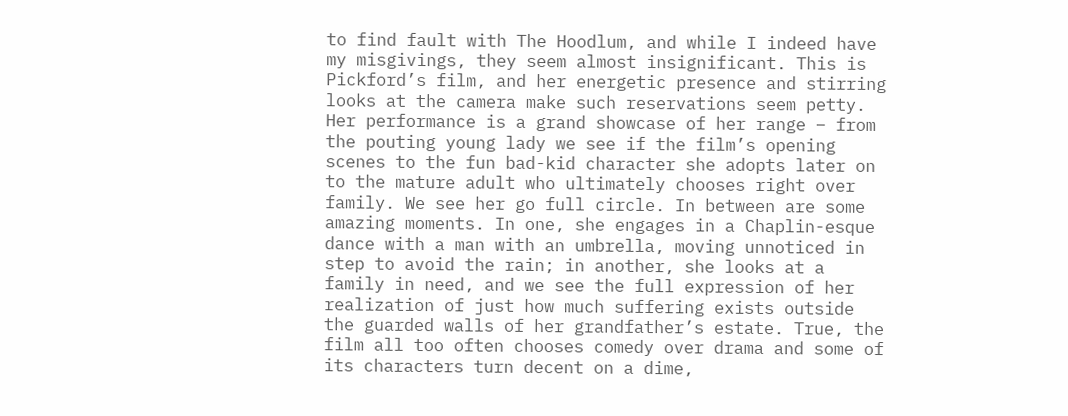to find fault with The Hoodlum, and while I indeed have my misgivings, they seem almost insignificant. This is Pickford’s film, and her energetic presence and stirring looks at the camera make such reservations seem petty. Her performance is a grand showcase of her range – from the pouting young lady we see if the film’s opening scenes to the fun bad-kid character she adopts later on to the mature adult who ultimately chooses right over family. We see her go full circle. In between are some amazing moments. In one, she engages in a Chaplin-esque dance with a man with an umbrella, moving unnoticed in step to avoid the rain; in another, she looks at a family in need, and we see the full expression of her realization of just how much suffering exists outside the guarded walls of her grandfather’s estate. True, the film all too often chooses comedy over drama and some of its characters turn decent on a dime,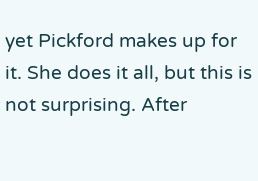yet Pickford makes up for it. She does it all, but this is not surprising. After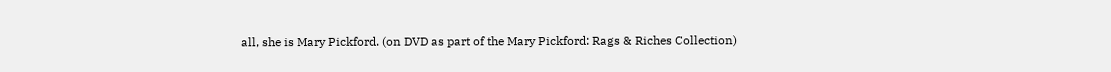all, she is Mary Pickford. (on DVD as part of the Mary Pickford: Rags & Riches Collection)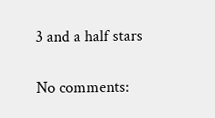3 and a half stars

No comments: